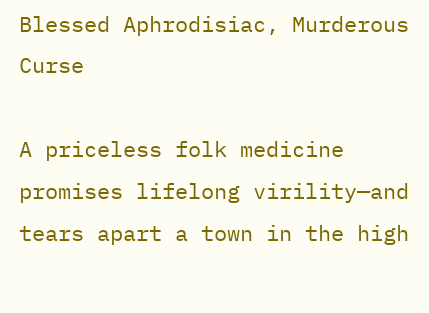Blessed Aphrodisiac, Murderous Curse

A priceless folk medicine promises lifelong virility—and tears apart a town in the high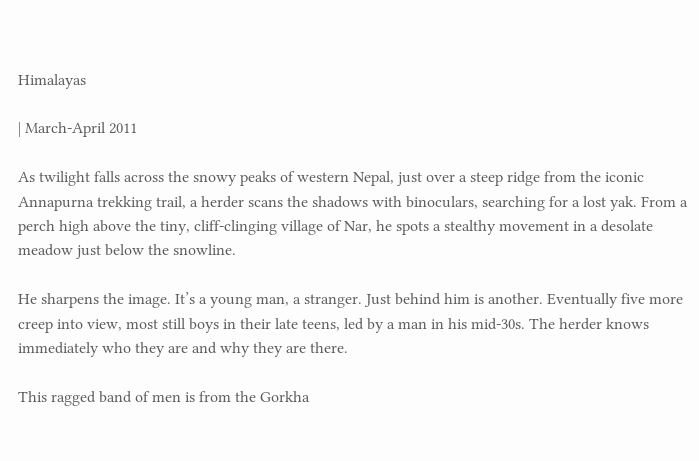Himalayas

| March-April 2011

As twilight falls across the snowy peaks of western Nepal, just over a steep ridge from the iconic Annapurna trekking trail, a herder scans the shadows with binoculars, searching for a lost yak. From a perch high above the tiny, cliff-clinging village of Nar, he spots a stealthy movement in a desolate meadow just below the snowline.

He sharpens the image. It’s a young man, a stranger. Just behind him is another. Eventually five more creep into view, most still boys in their late teens, led by a man in his mid-30s. The herder knows immediately who they are and why they are there.

This ragged band of men is from the Gorkha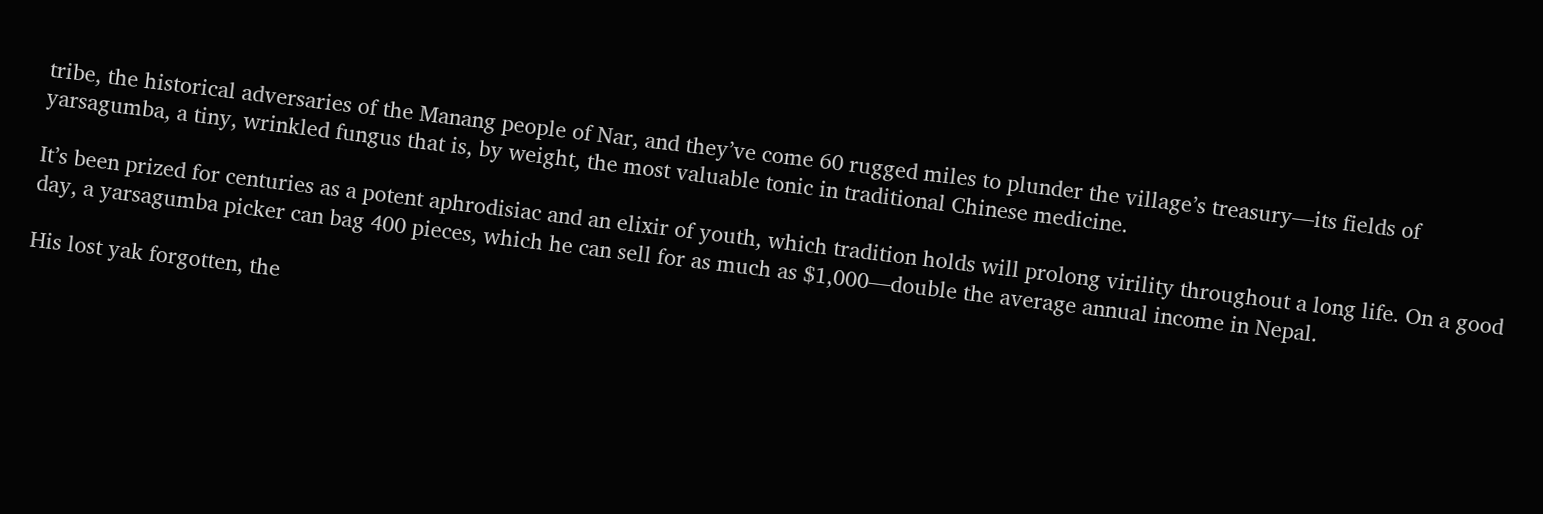tribe, the historical adversaries of the Manang people of Nar, and they’ve come 60 rugged miles to plunder the village’s treasury—its fields of yarsagumba, a tiny, wrinkled fungus that is, by weight, the most valuable tonic in traditional Chinese medicine.

It’s been prized for centuries as a potent aphrodisiac and an elixir of youth, which tradition holds will prolong virility throughout a long life. On a good day, a yarsagumba picker can bag 400 pieces, which he can sell for as much as $1,000—double the average annual income in Nepal.

His lost yak forgotten, the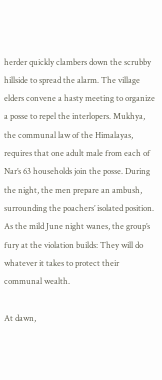herder quickly clambers down the scrubby hillside to spread the alarm. The village elders convene a hasty meeting to organize a posse to repel the interlopers. Mukhya, the communal law of the Himalayas, requires that one adult male from each of Nar’s 63 households join the posse. During the night, the men prepare an ambush, surrounding the poachers’ isolated position. As the mild June night wanes, the group’s fury at the violation builds: They will do whatever it takes to protect their communal wealth.

At dawn,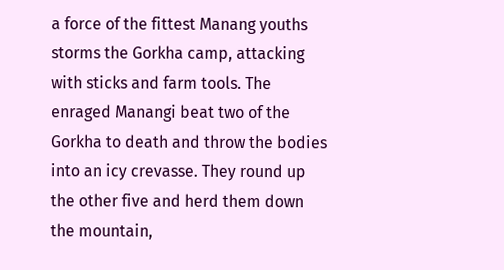a force of the fittest Manang youths storms the Gorkha camp, attacking with sticks and farm tools. The enraged Manangi beat two of the Gorkha to death and throw the bodies into an icy crevasse. They round up the other five and herd them down the mountain,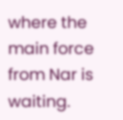where the main force from Nar is waiting.